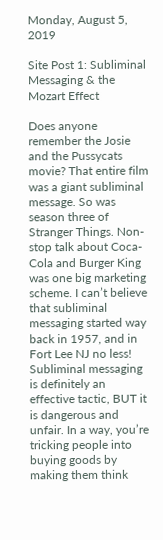Monday, August 5, 2019

Site Post 1: Subliminal Messaging & the Mozart Effect

Does anyone remember the Josie and the Pussycats movie? That entire film was a giant subliminal message. So was season three of Stranger Things. Non-stop talk about Coca-Cola and Burger King was one big marketing scheme. I can’t believe that subliminal messaging started way back in 1957, and in Fort Lee NJ no less! Subliminal messaging is definitely an effective tactic, BUT it is dangerous and unfair. In a way, you’re tricking people into buying goods by making them think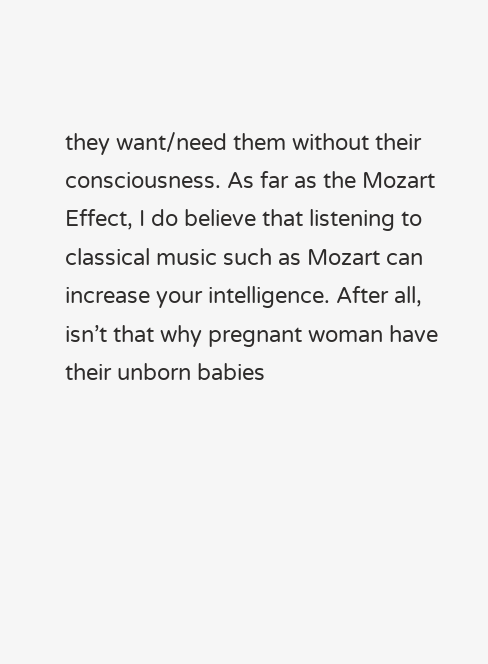they want/need them without their consciousness. As far as the Mozart Effect, I do believe that listening to classical music such as Mozart can increase your intelligence. After all, isn’t that why pregnant woman have their unborn babies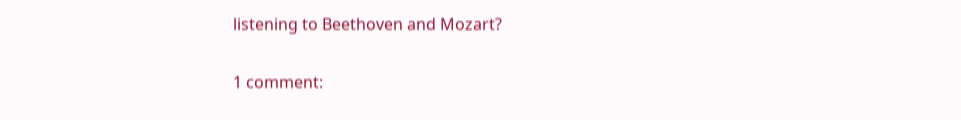listening to Beethoven and Mozart?

1 comment: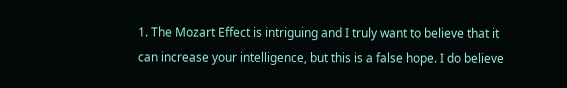1. The Mozart Effect is intriguing and I truly want to believe that it can increase your intelligence, but this is a false hope. I do believe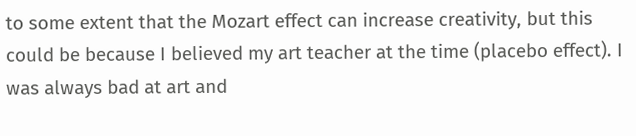to some extent that the Mozart effect can increase creativity, but this could be because I believed my art teacher at the time (placebo effect). I was always bad at art and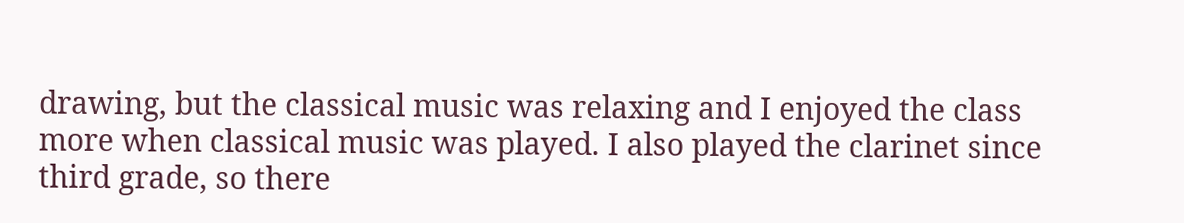drawing, but the classical music was relaxing and I enjoyed the class more when classical music was played. I also played the clarinet since third grade, so there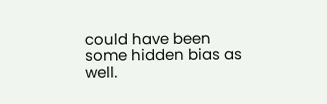could have been some hidden bias as well.